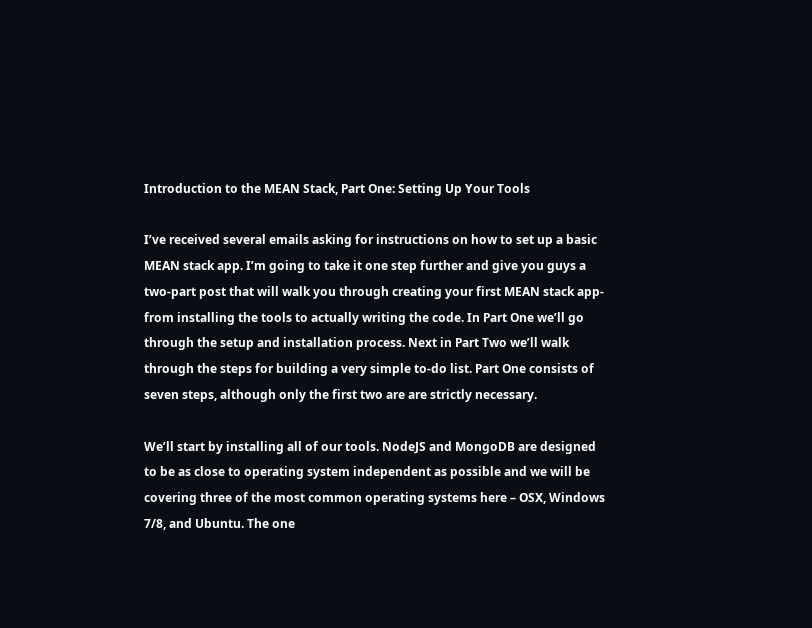Introduction to the MEAN Stack, Part One: Setting Up Your Tools

I’ve received several emails asking for instructions on how to set up a basic MEAN stack app. I’m going to take it one step further and give you guys a two-part post that will walk you through creating your first MEAN stack app- from installing the tools to actually writing the code. In Part One we’ll go through the setup and installation process. Next in Part Two we’ll walk through the steps for building a very simple to-do list. Part One consists of seven steps, although only the first two are are strictly necessary.

We’ll start by installing all of our tools. NodeJS and MongoDB are designed to be as close to operating system independent as possible and we will be covering three of the most common operating systems here – OSX, Windows 7/8, and Ubuntu. The one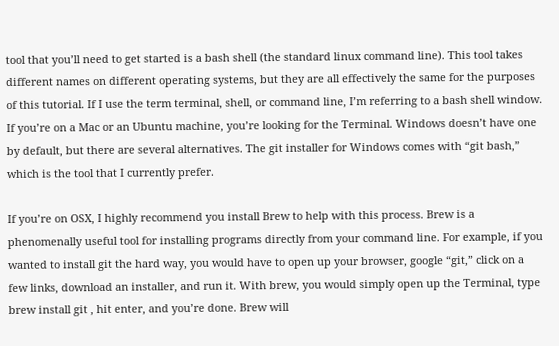tool that you’ll need to get started is a bash shell (the standard linux command line). This tool takes different names on different operating systems, but they are all effectively the same for the purposes of this tutorial. If I use the term terminal, shell, or command line, I’m referring to a bash shell window. If you’re on a Mac or an Ubuntu machine, you’re looking for the Terminal. Windows doesn’t have one by default, but there are several alternatives. The git installer for Windows comes with “git bash,” which is the tool that I currently prefer.

If you’re on OSX, I highly recommend you install Brew to help with this process. Brew is a phenomenally useful tool for installing programs directly from your command line. For example, if you wanted to install git the hard way, you would have to open up your browser, google “git,” click on a few links, download an installer, and run it. With brew, you would simply open up the Terminal, type brew install git , hit enter, and you’re done. Brew will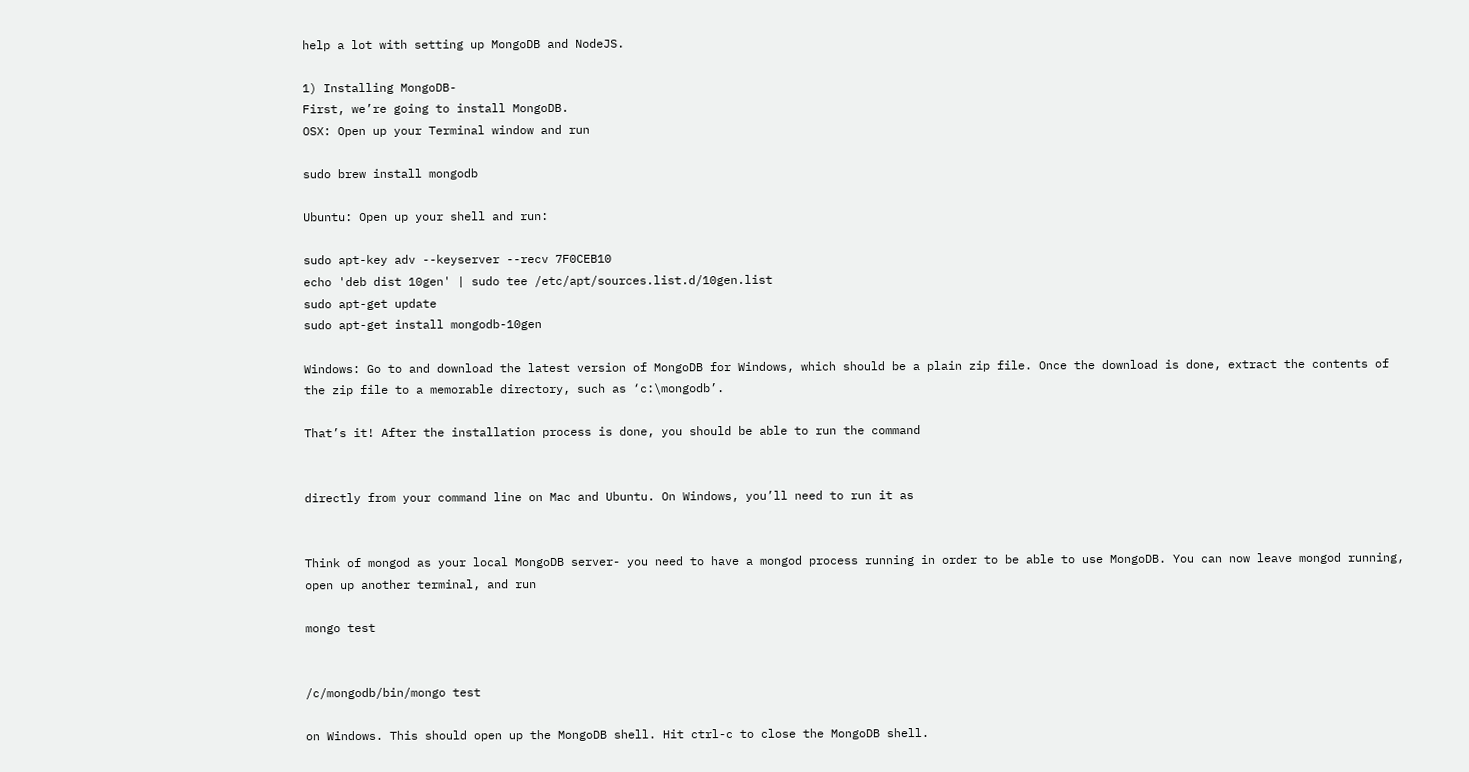help a lot with setting up MongoDB and NodeJS.

1) Installing MongoDB-
First, we’re going to install MongoDB.
OSX: Open up your Terminal window and run

sudo brew install mongodb

Ubuntu: Open up your shell and run:

sudo apt-key adv --keyserver --recv 7F0CEB10
echo 'deb dist 10gen' | sudo tee /etc/apt/sources.list.d/10gen.list
sudo apt-get update
sudo apt-get install mongodb-10gen

Windows: Go to and download the latest version of MongoDB for Windows, which should be a plain zip file. Once the download is done, extract the contents of the zip file to a memorable directory, such as ‘c:\mongodb’.

That’s it! After the installation process is done, you should be able to run the command


directly from your command line on Mac and Ubuntu. On Windows, you’ll need to run it as


Think of mongod as your local MongoDB server- you need to have a mongod process running in order to be able to use MongoDB. You can now leave mongod running, open up another terminal, and run

mongo test


/c/mongodb/bin/mongo test

on Windows. This should open up the MongoDB shell. Hit ctrl-c to close the MongoDB shell.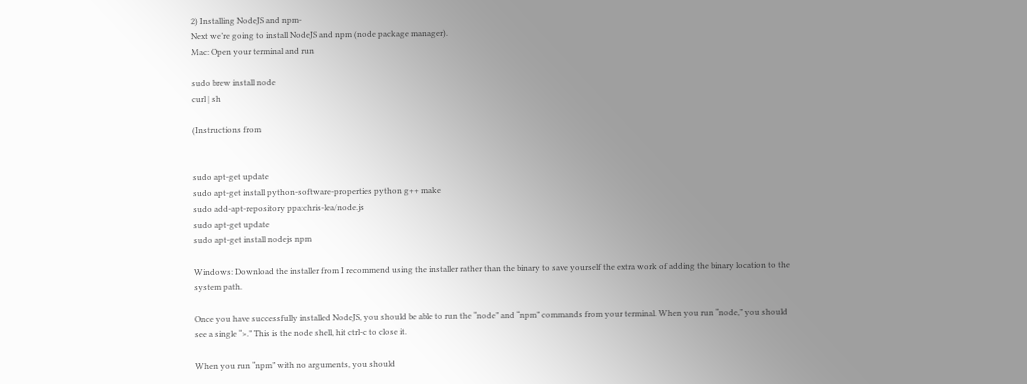2) Installing NodeJS and npm-
Next we’re going to install NodeJS and npm (node package manager).
Mac: Open your terminal and run

sudo brew install node
curl | sh

(Instructions from


sudo apt-get update
sudo apt-get install python-software-properties python g++ make
sudo add-apt-repository ppa:chris-lea/node.js
sudo apt-get update
sudo apt-get install nodejs npm

Windows: Download the installer from I recommend using the installer rather than the binary to save yourself the extra work of adding the binary location to the system path.

Once you have successfully installed NodeJS, you should be able to run the “node” and “npm” commands from your terminal. When you run “node,” you should see a single “>.” This is the node shell, hit ctrl-c to close it.

When you run “npm” with no arguments, you should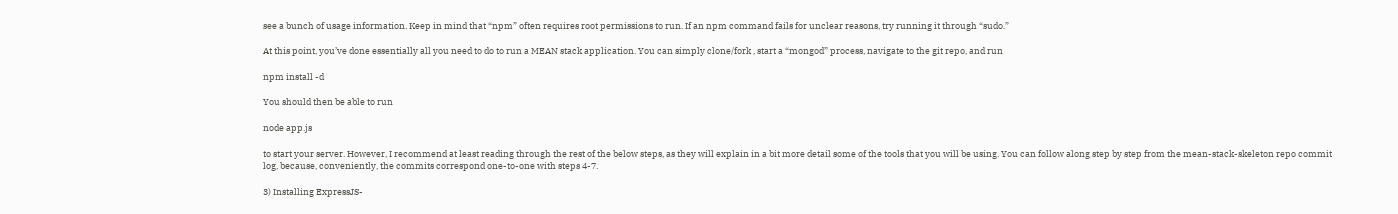see a bunch of usage information. Keep in mind that “npm” often requires root permissions to run. If an npm command fails for unclear reasons, try running it through “sudo.”

At this point, you’ve done essentially all you need to do to run a MEAN stack application. You can simply clone/fork , start a “mongod” process, navigate to the git repo, and run

npm install -d

You should then be able to run

node app.js

to start your server. However, I recommend at least reading through the rest of the below steps, as they will explain in a bit more detail some of the tools that you will be using. You can follow along step by step from the mean-stack-skeleton repo commit log, because, conveniently, the commits correspond one-to-one with steps 4-7.

3) Installing ExpressJS-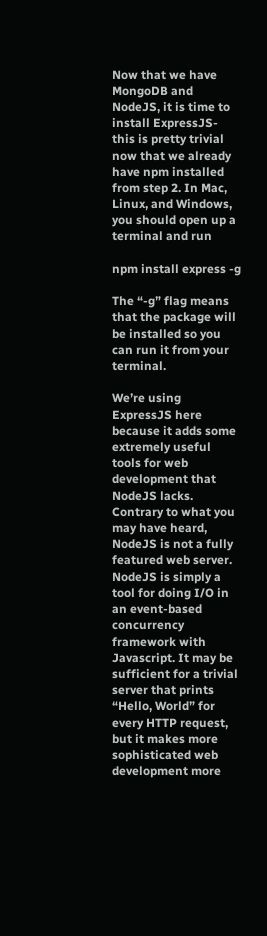Now that we have MongoDB and NodeJS, it is time to install ExpressJS- this is pretty trivial now that we already have npm installed from step 2. In Mac, Linux, and Windows, you should open up a terminal and run

npm install express -g

The “-g” flag means that the package will be installed so you can run it from your terminal.

We’re using ExpressJS here because it adds some extremely useful tools for web development that NodeJS lacks. Contrary to what you may have heard, NodeJS is not a fully featured web server. NodeJS is simply a tool for doing I/O in an event-based concurrency framework with Javascript. It may be sufficient for a trivial server that prints “Hello, World” for every HTTP request, but it makes more sophisticated web development more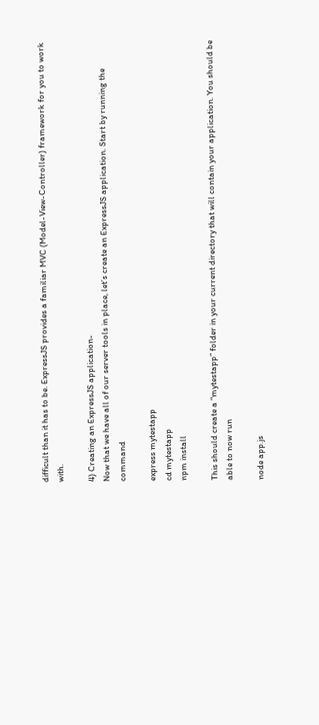difficult than it has to be. ExpressJS provides a familiar MVC (Model-View-Controller) framework for you to work with.

4) Creating an ExpressJS application-
Now that we have all of our server tools in place, let’s create an ExpressJS application. Start by running the command

express mytestapp
cd mytestapp
npm install

This should create a “mytestapp” folder in your current directory that will contain your application. You should be able to now run

node app.js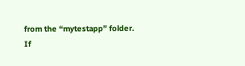from the “mytestapp” folder. If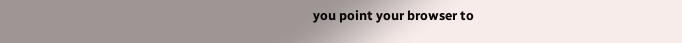you point your browser to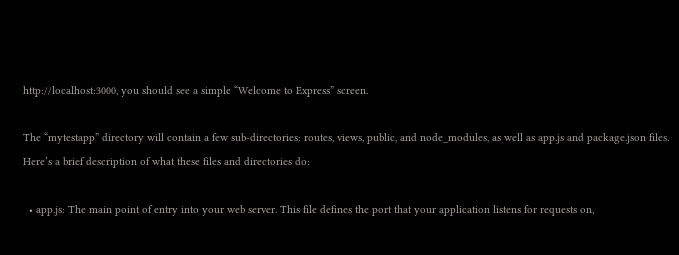http://localhost:3000, you should see a simple “Welcome to Express” screen.

The “mytestapp” directory will contain a few sub-directories: routes, views, public, and node_modules, as well as app.js and package.json files. Here’s a brief description of what these files and directories do:

  • app.js: The main point of entry into your web server. This file defines the port that your application listens for requests on,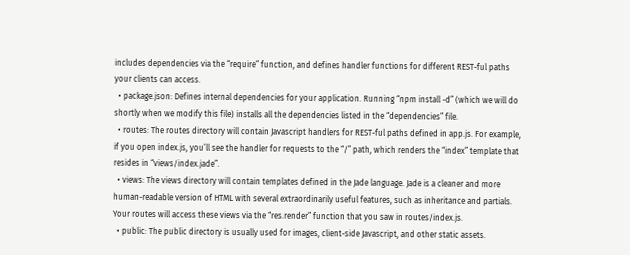includes dependencies via the “require” function, and defines handler functions for different REST-ful paths your clients can access.
  • package.json: Defines internal dependencies for your application. Running “npm install -d” (which we will do shortly when we modify this file) installs all the dependencies listed in the “dependencies” file.
  • routes: The routes directory will contain Javascript handlers for REST-ful paths defined in app.js. For example, if you open index.js, you’ll see the handler for requests to the “/” path, which renders the “index” template that resides in “views/index.jade”.
  • views: The views directory will contain templates defined in the Jade language. Jade is a cleaner and more human-readable version of HTML with several extraordinarily useful features, such as inheritance and partials. Your routes will access these views via the “res.render” function that you saw in routes/index.js.
  • public: The public directory is usually used for images, client-side Javascript, and other static assets.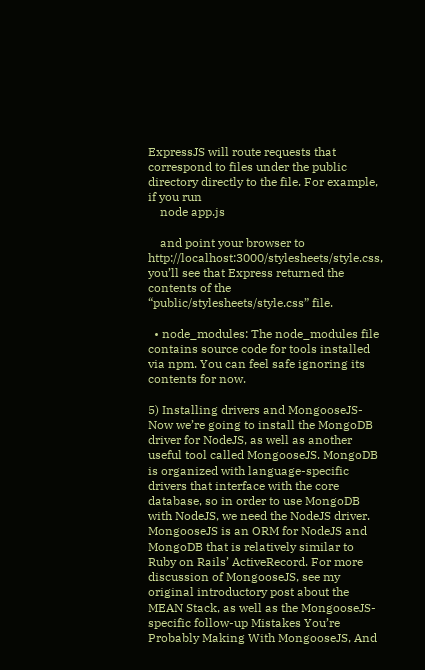ExpressJS will route requests that correspond to files under the public directory directly to the file. For example, if you run
    node app.js

    and point your browser to http://localhost:3000/stylesheets/style.css, you’ll see that Express returned the contents of the “public/stylesheets/style.css” file.

  • node_modules: The node_modules file contains source code for tools installed via npm. You can feel safe ignoring its contents for now.

5) Installing drivers and MongooseJS-
Now we’re going to install the MongoDB driver for NodeJS, as well as another useful tool called MongooseJS. MongoDB is organized with language-specific drivers that interface with the core database, so in order to use MongoDB with NodeJS, we need the NodeJS driver. MongooseJS is an ORM for NodeJS and MongoDB that is relatively similar to Ruby on Rails’ ActiveRecord. For more discussion of MongooseJS, see my original introductory post about the MEAN Stack, as well as the MongooseJS-specific follow-up Mistakes You’re Probably Making With MongooseJS, And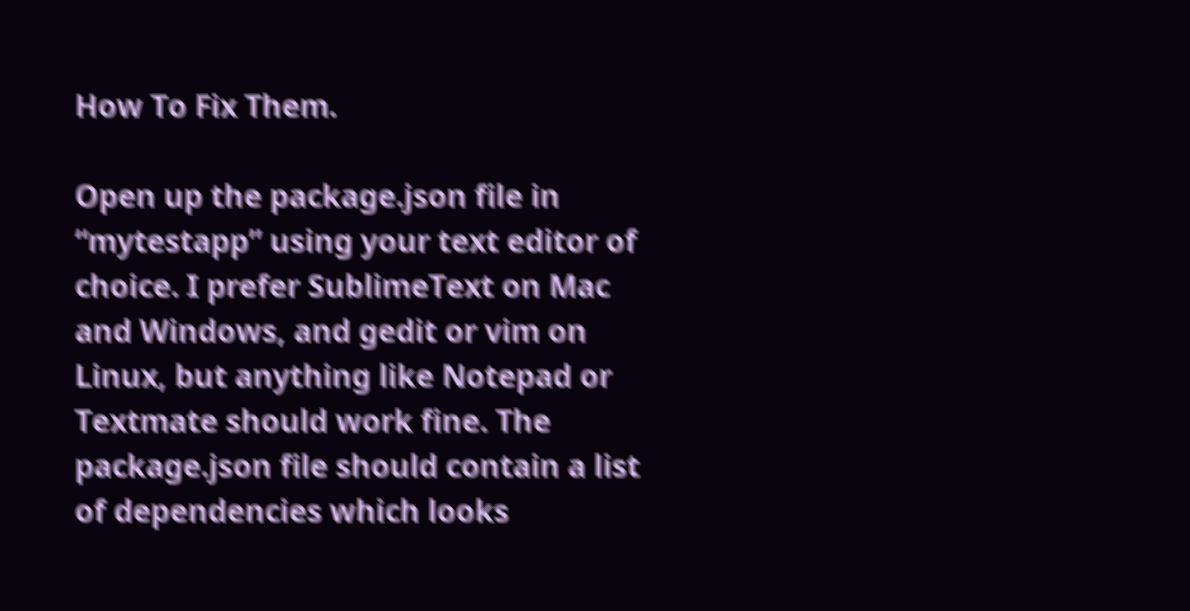How To Fix Them.

Open up the package.json file in “mytestapp” using your text editor of choice. I prefer SublimeText on Mac and Windows, and gedit or vim on Linux, but anything like Notepad or Textmate should work fine. The package.json file should contain a list of dependencies which looks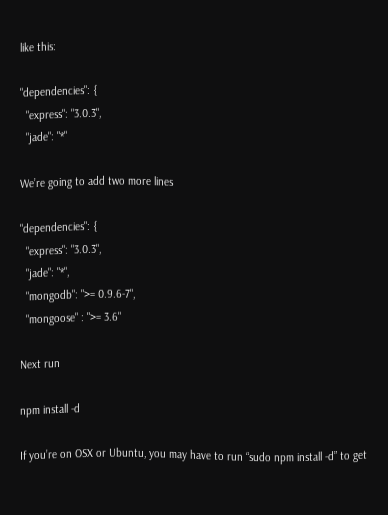like this:

"dependencies": {
  "express": "3.0.3",
  "jade": "*"

We’re going to add two more lines

"dependencies": {
  "express": "3.0.3",
  "jade": "*",
  "mongodb": ">= 0.9.6-7",
  "mongoose" : ">= 3.6"

Next run

npm install -d

If you’re on OSX or Ubuntu, you may have to run “sudo npm install -d” to get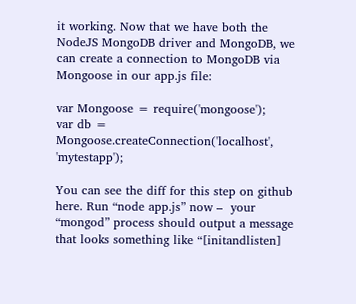it working. Now that we have both the NodeJS MongoDB driver and MongoDB, we can create a connection to MongoDB via Mongoose in our app.js file:

var Mongoose = require('mongoose');
var db = Mongoose.createConnection('localhost', 'mytestapp');

You can see the diff for this step on github here. Run “node app.js” now –  your “mongod” process should output a message that looks something like “[initandlisten]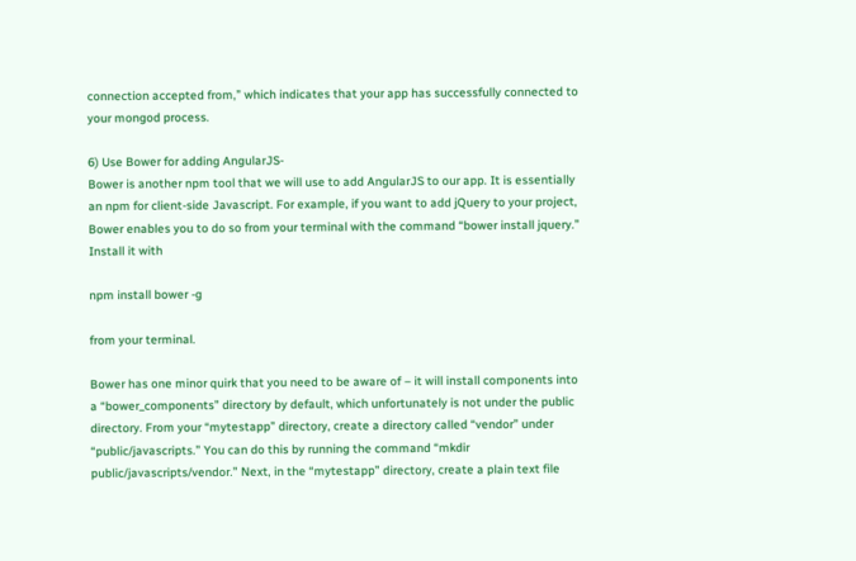connection accepted from,” which indicates that your app has successfully connected to your mongod process.

6) Use Bower for adding AngularJS-
Bower is another npm tool that we will use to add AngularJS to our app. It is essentially an npm for client-side Javascript. For example, if you want to add jQuery to your project, Bower enables you to do so from your terminal with the command “bower install jquery.” Install it with

npm install bower -g

from your terminal.

Bower has one minor quirk that you need to be aware of – it will install components into a “bower_components” directory by default, which unfortunately is not under the public directory. From your “mytestapp” directory, create a directory called “vendor” under “public/javascripts.” You can do this by running the command “mkdir public/javascripts/vendor.” Next, in the “mytestapp” directory, create a plain text file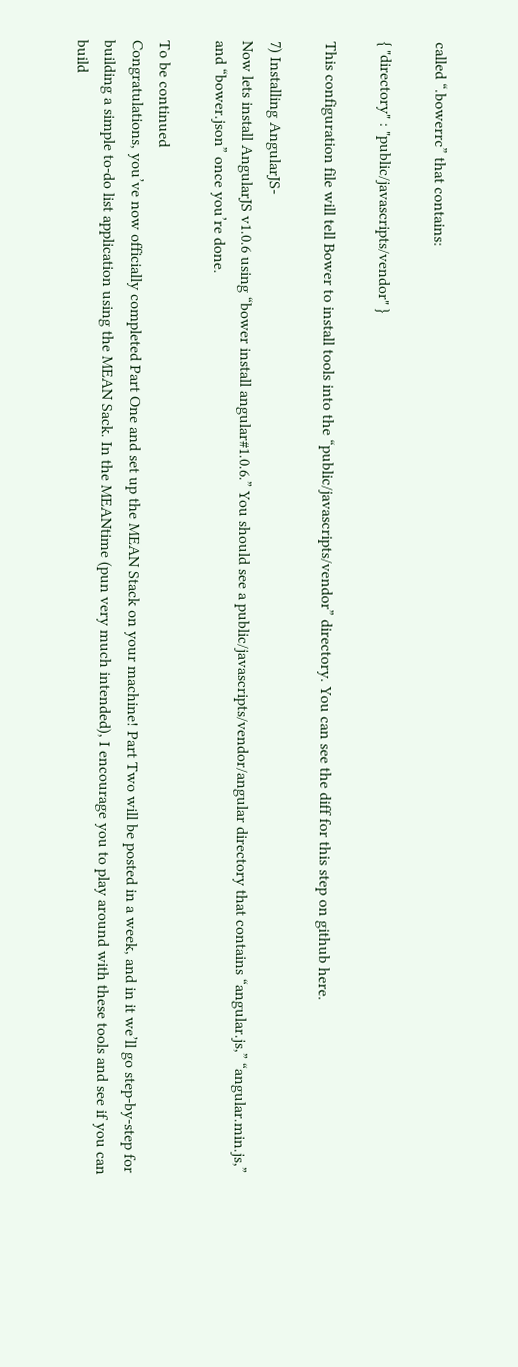called “.bowerrc” that contains:

{ "directory" : "public/javascripts/vendor" }

This configuration file will tell Bower to install tools into the “public/javascripts/vendor” directory. You can see the diff for this step on github here.

7) Installing AngularJS-
Now lets install AngularJS v1.0.6 using “bower install angular#1.0.6.” You should see a public/javascripts/vendor/angular directory that contains “angular.js,” “angular.min.js,” and “bower.json” once you’re done.

To be continued
Congratulations, you’ve now officially completed Part One and set up the MEAN Stack on your machine! Part Two will be posted in a week, and in it we’ll go step-by-step for building a simple to-do list application using the MEAN Sack. In the MEANtime (pun very much intended), I encourage you to play around with these tools and see if you can build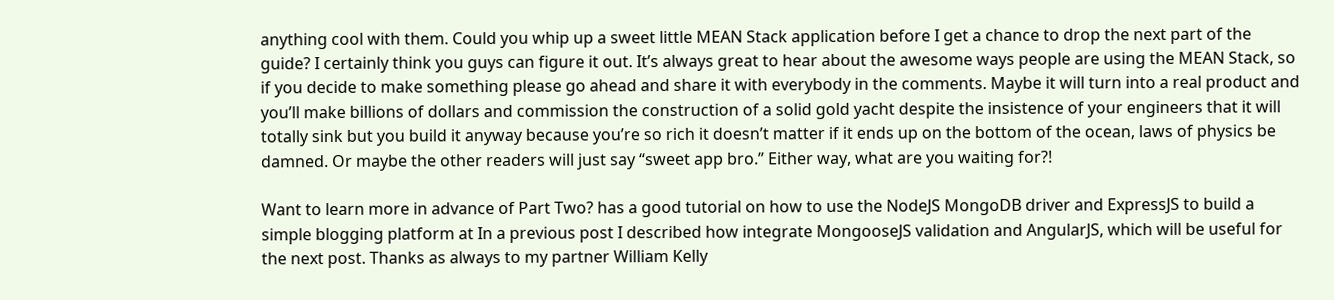anything cool with them. Could you whip up a sweet little MEAN Stack application before I get a chance to drop the next part of the guide? I certainly think you guys can figure it out. It’s always great to hear about the awesome ways people are using the MEAN Stack, so if you decide to make something please go ahead and share it with everybody in the comments. Maybe it will turn into a real product and you’ll make billions of dollars and commission the construction of a solid gold yacht despite the insistence of your engineers that it will totally sink but you build it anyway because you’re so rich it doesn’t matter if it ends up on the bottom of the ocean, laws of physics be damned. Or maybe the other readers will just say “sweet app bro.” Either way, what are you waiting for?!

Want to learn more in advance of Part Two? has a good tutorial on how to use the NodeJS MongoDB driver and ExpressJS to build a simple blogging platform at In a previous post I described how integrate MongooseJS validation and AngularJS, which will be useful for the next post. Thanks as always to my partner William Kelly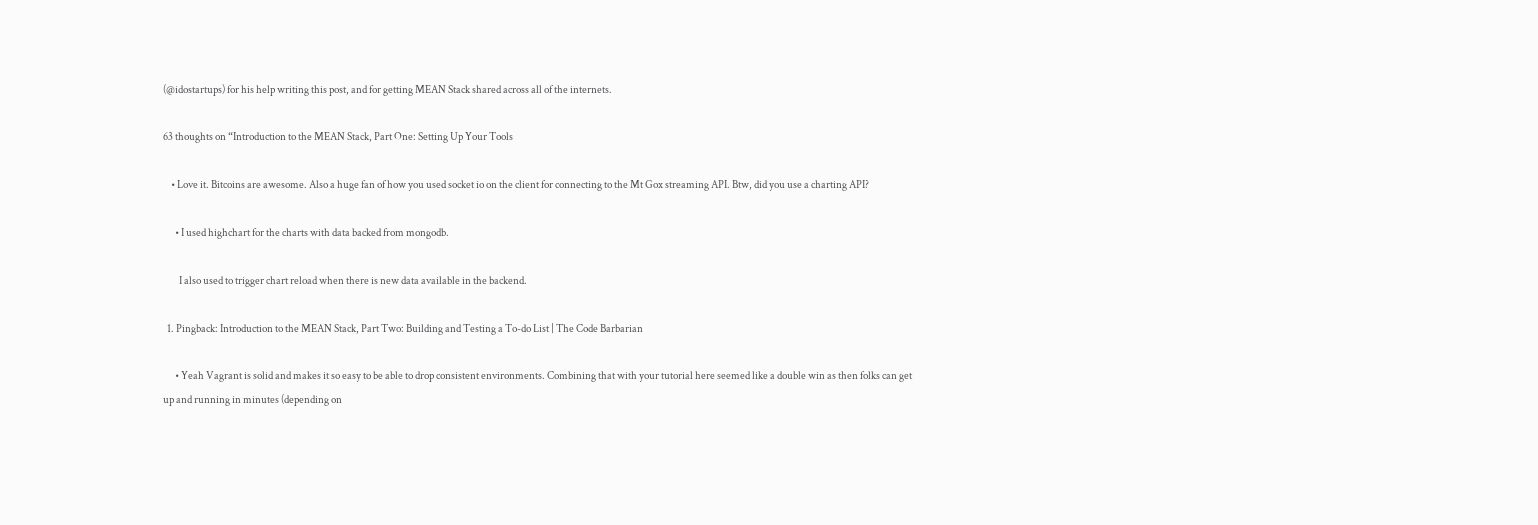(@idostartups) for his help writing this post, and for getting MEAN Stack shared across all of the internets.

63 thoughts on “Introduction to the MEAN Stack, Part One: Setting Up Your Tools

    • Love it. Bitcoins are awesome. Also a huge fan of how you used socket io on the client for connecting to the Mt Gox streaming API. Btw, did you use a charting API?

      • I used highchart for the charts with data backed from mongodb.

        I also used to trigger chart reload when there is new data available in the backend.

  1. Pingback: Introduction to the MEAN Stack, Part Two: Building and Testing a To-do List | The Code Barbarian

      • Yeah Vagrant is solid and makes it so easy to be able to drop consistent environments. Combining that with your tutorial here seemed like a double win as then folks can get up and running in minutes (depending on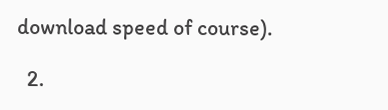download speed of course).

  2.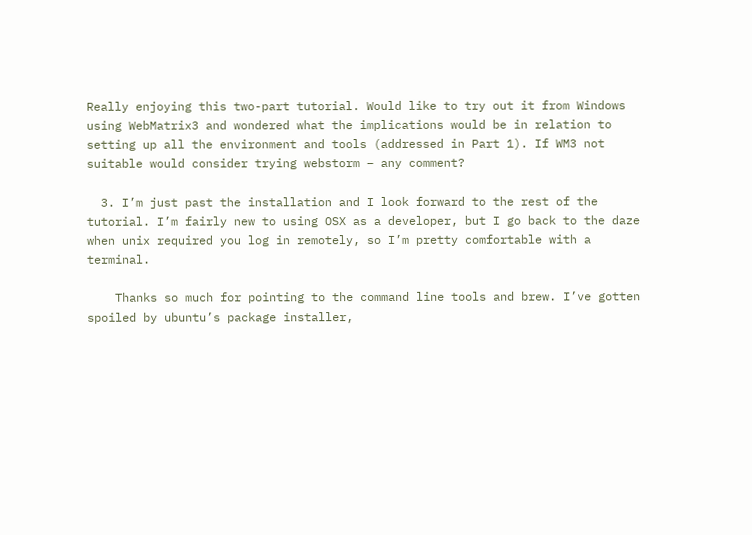Really enjoying this two-part tutorial. Would like to try out it from Windows using WebMatrix3 and wondered what the implications would be in relation to setting up all the environment and tools (addressed in Part 1). If WM3 not suitable would consider trying webstorm – any comment?

  3. I’m just past the installation and I look forward to the rest of the tutorial. I’m fairly new to using OSX as a developer, but I go back to the daze when unix required you log in remotely, so I’m pretty comfortable with a terminal.

    Thanks so much for pointing to the command line tools and brew. I’ve gotten spoiled by ubuntu’s package installer,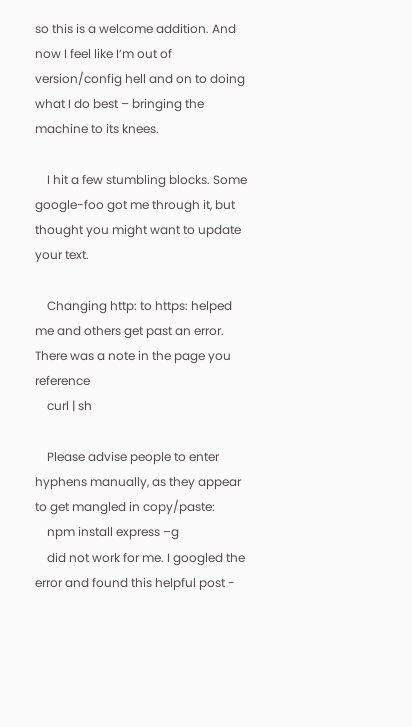so this is a welcome addition. And now I feel like I’m out of version/config hell and on to doing what I do best – bringing the machine to its knees.

    I hit a few stumbling blocks. Some google-foo got me through it, but thought you might want to update your text.

    Changing http: to https: helped me and others get past an error. There was a note in the page you reference
    curl | sh

    Please advise people to enter hyphens manually, as they appear to get mangled in copy/paste:
    npm install express –g
    did not work for me. I googled the error and found this helpful post -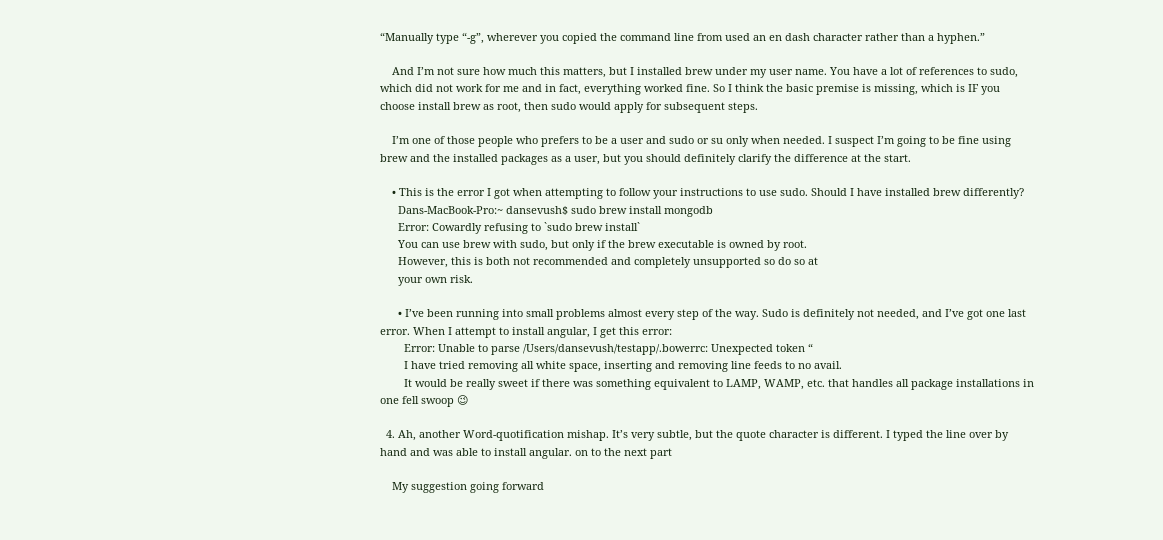“Manually type “-g”, wherever you copied the command line from used an en dash character rather than a hyphen.”

    And I’m not sure how much this matters, but I installed brew under my user name. You have a lot of references to sudo, which did not work for me and in fact, everything worked fine. So I think the basic premise is missing, which is IF you choose install brew as root, then sudo would apply for subsequent steps.

    I’m one of those people who prefers to be a user and sudo or su only when needed. I suspect I’m going to be fine using brew and the installed packages as a user, but you should definitely clarify the difference at the start.

    • This is the error I got when attempting to follow your instructions to use sudo. Should I have installed brew differently?
      Dans-MacBook-Pro:~ dansevush$ sudo brew install mongodb
      Error: Cowardly refusing to `sudo brew install`
      You can use brew with sudo, but only if the brew executable is owned by root.
      However, this is both not recommended and completely unsupported so do so at
      your own risk.

      • I’ve been running into small problems almost every step of the way. Sudo is definitely not needed, and I’ve got one last error. When I attempt to install angular, I get this error:
        Error: Unable to parse /Users/dansevush/testapp/.bowerrc: Unexpected token “
        I have tried removing all white space, inserting and removing line feeds to no avail.
        It would be really sweet if there was something equivalent to LAMP, WAMP, etc. that handles all package installations in one fell swoop 😉

  4. Ah, another Word-quotification mishap. It’s very subtle, but the quote character is different. I typed the line over by hand and was able to install angular. on to the next part

    My suggestion going forward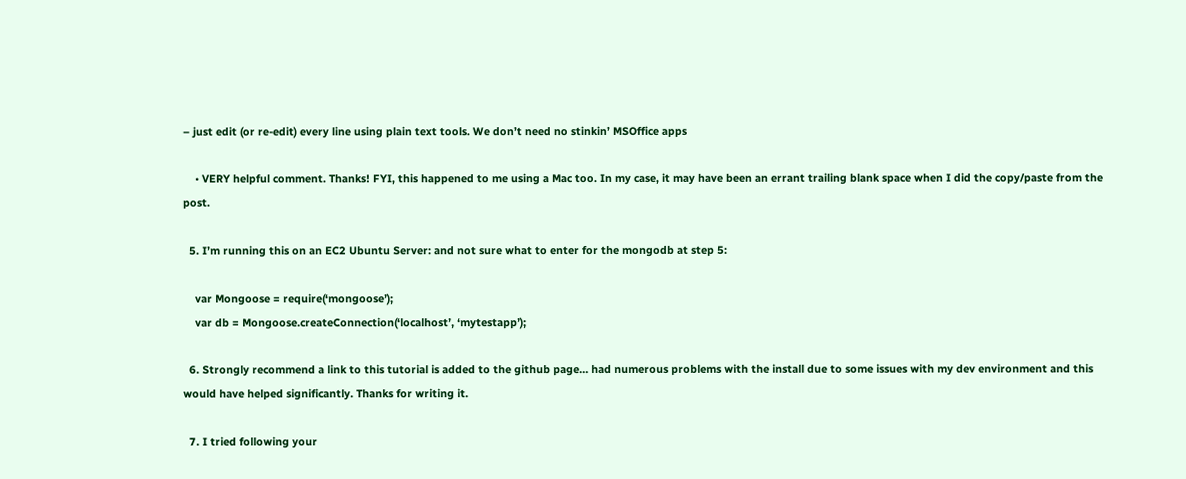– just edit (or re-edit) every line using plain text tools. We don’t need no stinkin’ MSOffice apps

    • VERY helpful comment. Thanks! FYI, this happened to me using a Mac too. In my case, it may have been an errant trailing blank space when I did the copy/paste from the post.

  5. I’m running this on an EC2 Ubuntu Server: and not sure what to enter for the mongodb at step 5:

    var Mongoose = require(‘mongoose’);
    var db = Mongoose.createConnection(‘localhost’, ‘mytestapp’);

  6. Strongly recommend a link to this tutorial is added to the github page… had numerous problems with the install due to some issues with my dev environment and this would have helped significantly. Thanks for writing it.

  7. I tried following your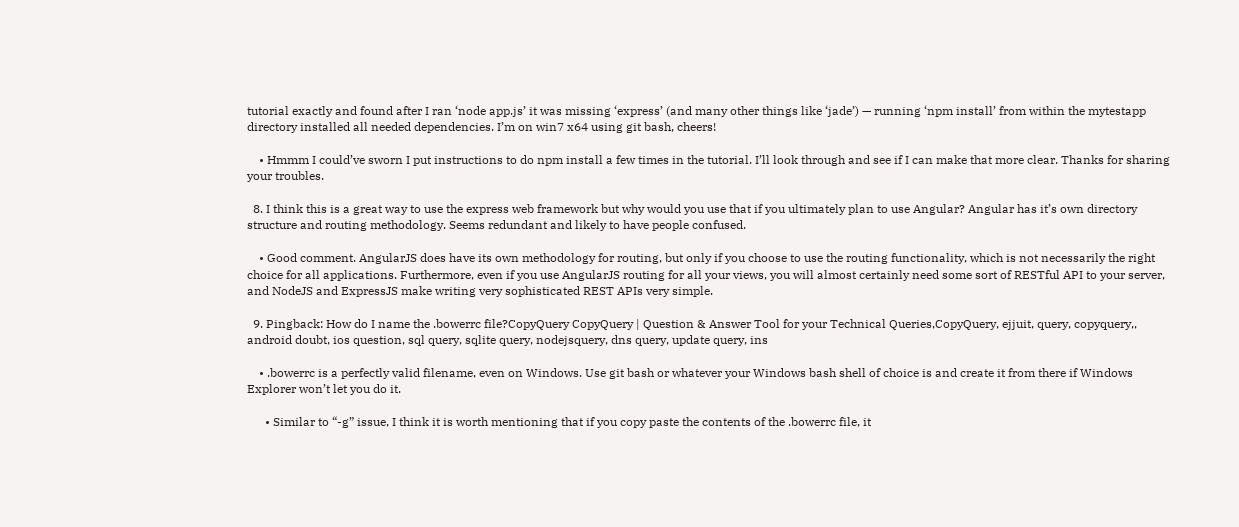tutorial exactly and found after I ran ‘node app.js’ it was missing ‘express’ (and many other things like ‘jade’) — running ‘npm install’ from within the mytestapp directory installed all needed dependencies. I’m on win7 x64 using git bash, cheers!

    • Hmmm I could’ve sworn I put instructions to do npm install a few times in the tutorial. I’ll look through and see if I can make that more clear. Thanks for sharing your troubles.

  8. I think this is a great way to use the express web framework but why would you use that if you ultimately plan to use Angular? Angular has it’s own directory structure and routing methodology. Seems redundant and likely to have people confused.

    • Good comment. AngularJS does have its own methodology for routing, but only if you choose to use the routing functionality, which is not necessarily the right choice for all applications. Furthermore, even if you use AngularJS routing for all your views, you will almost certainly need some sort of RESTful API to your server, and NodeJS and ExpressJS make writing very sophisticated REST APIs very simple.

  9. Pingback: How do I name the .bowerrc file?CopyQuery CopyQuery | Question & Answer Tool for your Technical Queries,CopyQuery, ejjuit, query, copyquery,, android doubt, ios question, sql query, sqlite query, nodejsquery, dns query, update query, ins

    • .bowerrc is a perfectly valid filename, even on Windows. Use git bash or whatever your Windows bash shell of choice is and create it from there if Windows Explorer won’t let you do it.

      • Similar to “-g” issue, I think it is worth mentioning that if you copy paste the contents of the .bowerrc file, it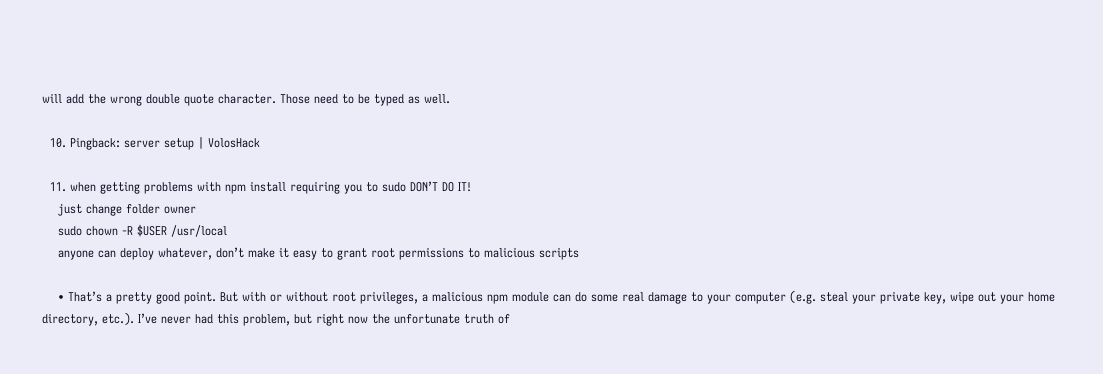will add the wrong double quote character. Those need to be typed as well.

  10. Pingback: server setup | VolosHack

  11. when getting problems with npm install requiring you to sudo DON’T DO IT!
    just change folder owner
    sudo chown -R $USER /usr/local
    anyone can deploy whatever, don’t make it easy to grant root permissions to malicious scripts

    • That’s a pretty good point. But with or without root privileges, a malicious npm module can do some real damage to your computer (e.g. steal your private key, wipe out your home directory, etc.). I’ve never had this problem, but right now the unfortunate truth of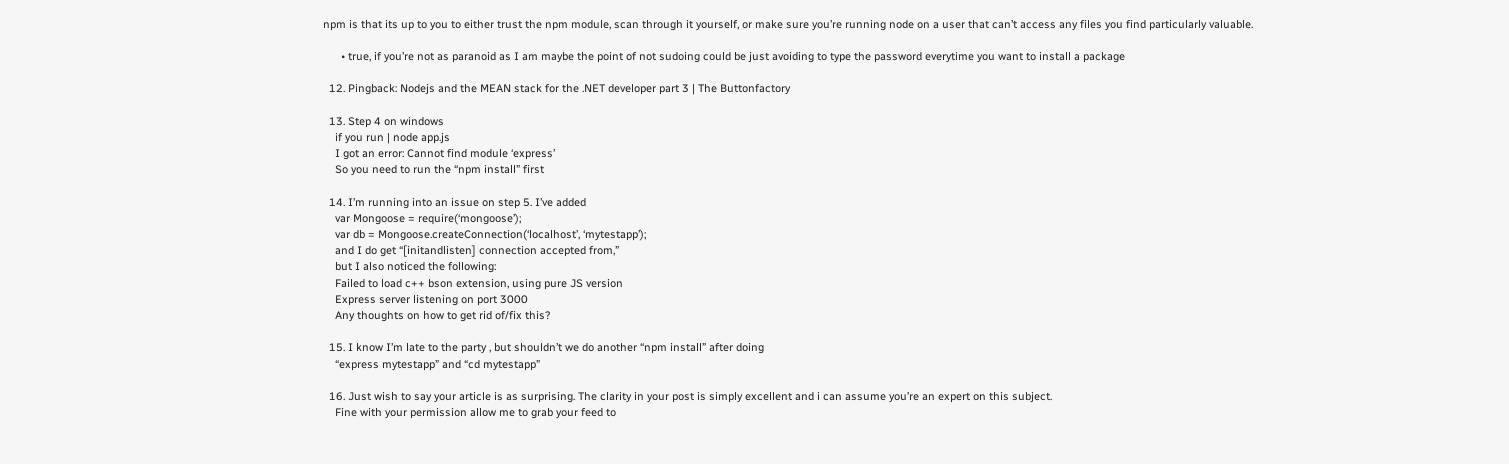npm is that its up to you to either trust the npm module, scan through it yourself, or make sure you’re running node on a user that can’t access any files you find particularly valuable.

      • true, if you’re not as paranoid as I am maybe the point of not sudoing could be just avoiding to type the password everytime you want to install a package

  12. Pingback: Nodejs and the MEAN stack for the .NET developer part 3 | The Buttonfactory

  13. Step 4 on windows
    if you run | node app.js
    I got an error: Cannot find module ‘express’
    So you need to run the “npm install” first

  14. I’m running into an issue on step 5. I’ve added
    var Mongoose = require(‘mongoose’);
    var db = Mongoose.createConnection(‘localhost’, ‘mytestapp’);
    and I do get “[initandlisten] connection accepted from,”
    but I also noticed the following:
    Failed to load c++ bson extension, using pure JS version
    Express server listening on port 3000
    Any thoughts on how to get rid of/fix this?

  15. I know I’m late to the party , but shouldn’t we do another “npm install” after doing
    “express mytestapp” and “cd mytestapp”

  16. Just wish to say your article is as surprising. The clarity in your post is simply excellent and i can assume you’re an expert on this subject.
    Fine with your permission allow me to grab your feed to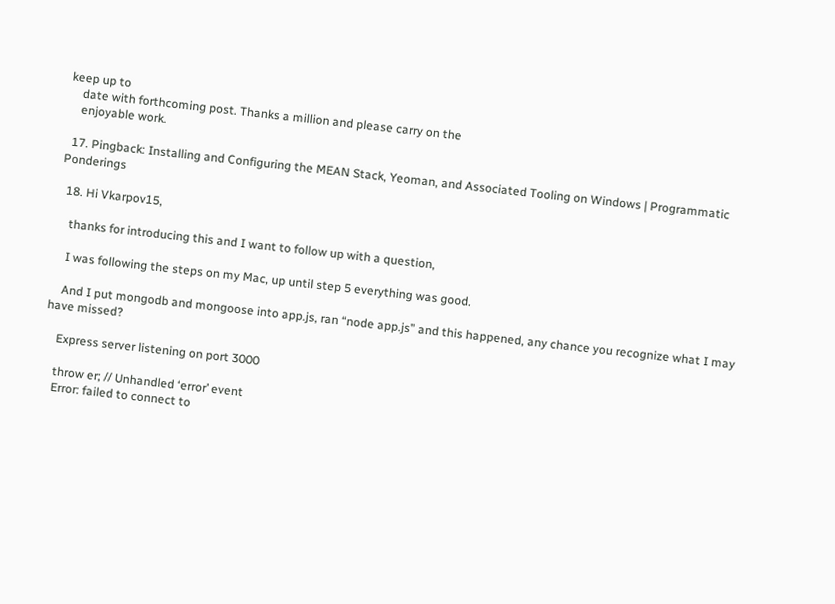keep up to
    date with forthcoming post. Thanks a million and please carry on the
    enjoyable work.

  17. Pingback: Installing and Configuring the MEAN Stack, Yeoman, and Associated Tooling on Windows | Programmatic Ponderings

  18. Hi Vkarpov15,

    thanks for introducing this and I want to follow up with a question,

    I was following the steps on my Mac, up until step 5 everything was good.

    And I put mongodb and mongoose into app.js, ran “node app.js” and this happened, any chance you recognize what I may have missed?

    Express server listening on port 3000

    throw er; // Unhandled ‘error’ event
    Error: failed to connect to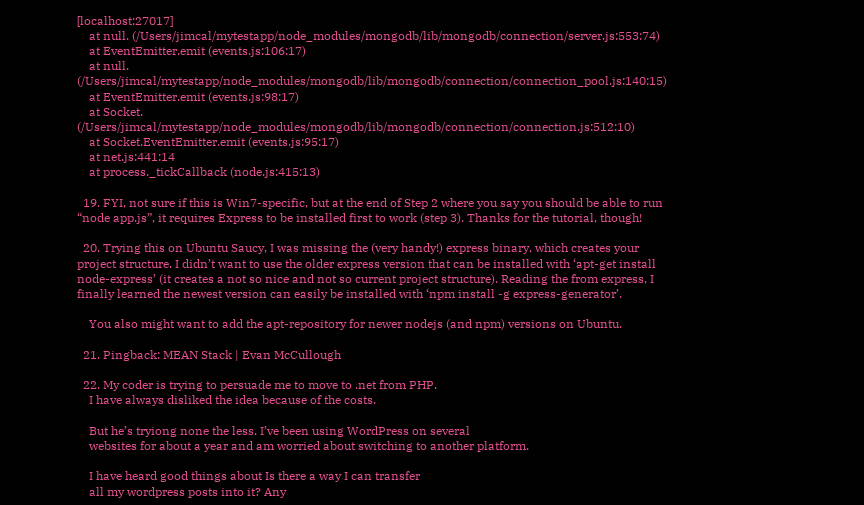[localhost:27017]
    at null. (/Users/jimcal/mytestapp/node_modules/mongodb/lib/mongodb/connection/server.js:553:74)
    at EventEmitter.emit (events.js:106:17)
    at null. (/Users/jimcal/mytestapp/node_modules/mongodb/lib/mongodb/connection/connection_pool.js:140:15)
    at EventEmitter.emit (events.js:98:17)
    at Socket. (/Users/jimcal/mytestapp/node_modules/mongodb/lib/mongodb/connection/connection.js:512:10)
    at Socket.EventEmitter.emit (events.js:95:17)
    at net.js:441:14
    at process._tickCallback (node.js:415:13)

  19. FYI, not sure if this is Win7-specific, but at the end of Step 2 where you say you should be able to run “node app.js”, it requires Express to be installed first to work (step 3). Thanks for the tutorial, though!

  20. Trying this on Ubuntu Saucy, I was missing the (very handy!) express binary, which creates your project structure. I didn’t want to use the older express version that can be installed with ‘apt-get install node-express’ (it creates a not so nice and not so current project structure). Reading the from express, I finally learned the newest version can easily be installed with ‘npm install -g express-generator’.

    You also might want to add the apt-repository for newer nodejs (and npm) versions on Ubuntu.

  21. Pingback: MEAN Stack | Evan McCullough

  22. My coder is trying to persuade me to move to .net from PHP.
    I have always disliked the idea because of the costs.

    But he’s tryiong none the less. I’ve been using WordPress on several
    websites for about a year and am worried about switching to another platform.

    I have heard good things about Is there a way I can transfer
    all my wordpress posts into it? Any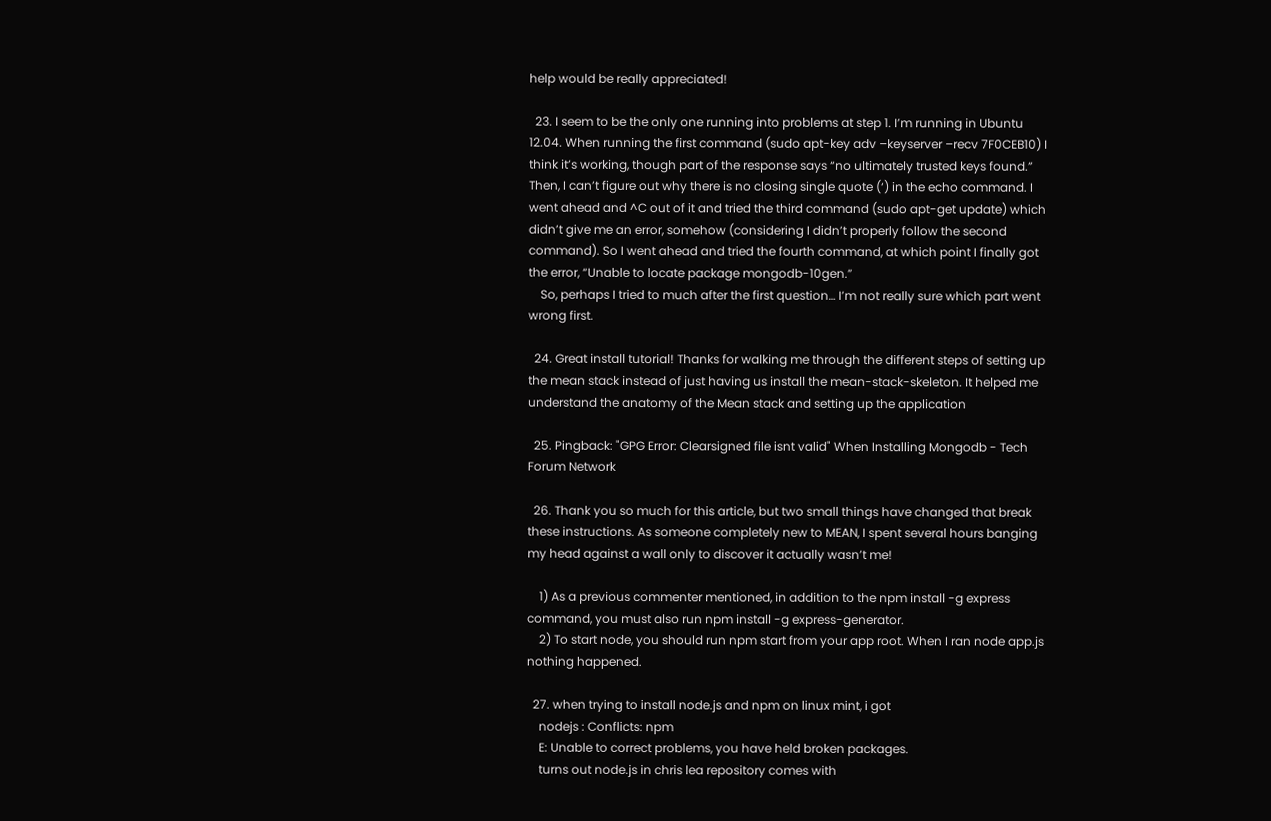help would be really appreciated!

  23. I seem to be the only one running into problems at step 1. I’m running in Ubuntu 12.04. When running the first command (sudo apt-key adv –keyserver –recv 7F0CEB10) I think it’s working, though part of the response says “no ultimately trusted keys found.” Then, I can’t figure out why there is no closing single quote (‘) in the echo command. I went ahead and ^C out of it and tried the third command (sudo apt-get update) which didn’t give me an error, somehow (considering I didn’t properly follow the second command). So I went ahead and tried the fourth command, at which point I finally got the error, “Unable to locate package mongodb-10gen.”
    So, perhaps I tried to much after the first question… I’m not really sure which part went wrong first.

  24. Great install tutorial! Thanks for walking me through the different steps of setting up the mean stack instead of just having us install the mean-stack-skeleton. It helped me understand the anatomy of the Mean stack and setting up the application

  25. Pingback: "GPG Error: Clearsigned file isnt valid" When Installing Mongodb - Tech Forum Network

  26. Thank you so much for this article, but two small things have changed that break these instructions. As someone completely new to MEAN, I spent several hours banging my head against a wall only to discover it actually wasn’t me!

    1) As a previous commenter mentioned, in addition to the npm install -g express command, you must also run npm install -g express-generator.
    2) To start node, you should run npm start from your app root. When I ran node app.js nothing happened.

  27. when trying to install node.js and npm on linux mint, i got
    nodejs : Conflicts: npm
    E: Unable to correct problems, you have held broken packages.
    turns out node.js in chris lea repository comes with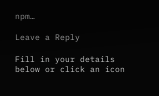npm…

Leave a Reply

Fill in your details below or click an icon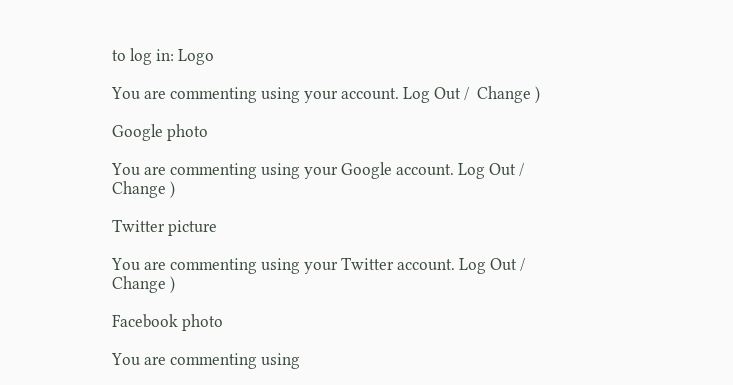to log in: Logo

You are commenting using your account. Log Out /  Change )

Google photo

You are commenting using your Google account. Log Out /  Change )

Twitter picture

You are commenting using your Twitter account. Log Out /  Change )

Facebook photo

You are commenting using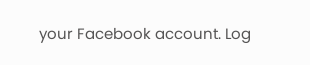your Facebook account. Log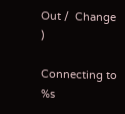Out /  Change )

Connecting to %s